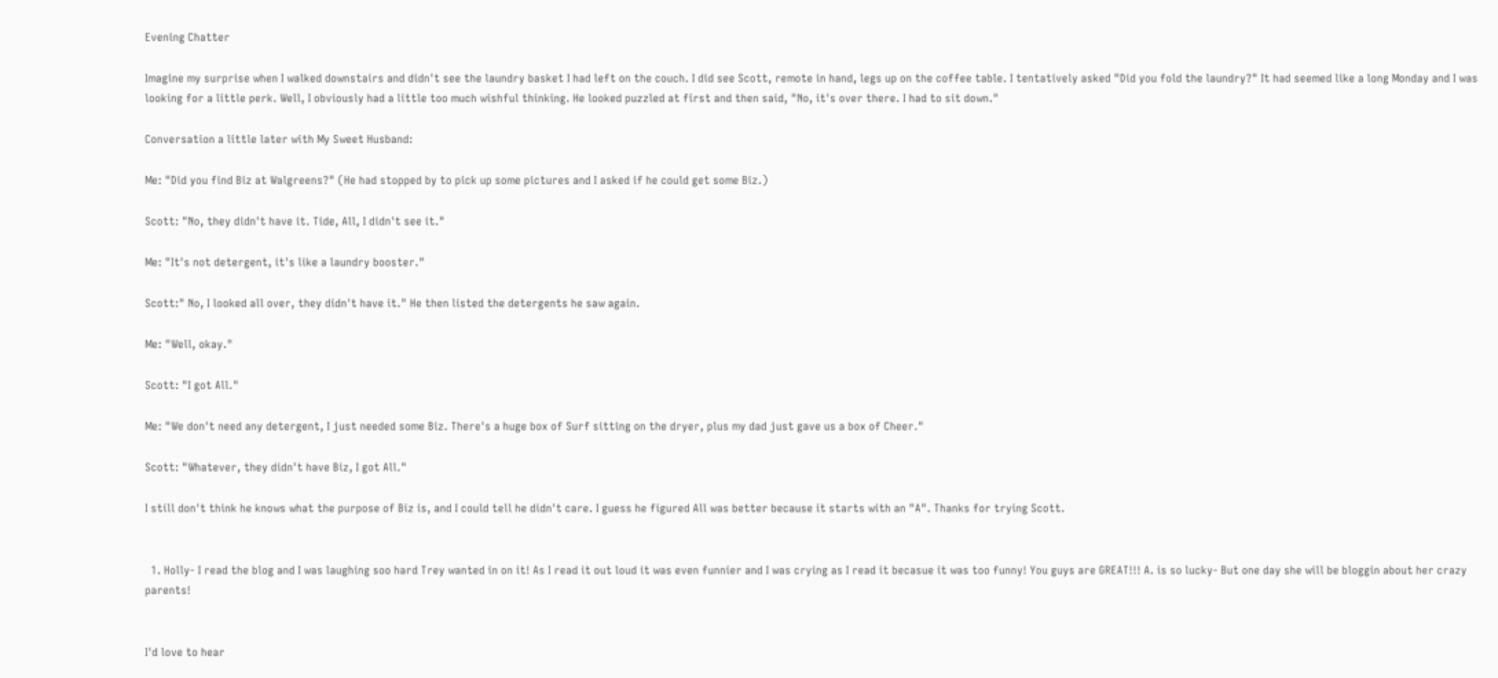Evening Chatter

Imagine my surprise when I walked downstairs and didn't see the laundry basket I had left on the couch. I did see Scott, remote in hand, legs up on the coffee table. I tentatively asked "Did you fold the laundry?" It had seemed like a long Monday and I was looking for a little perk. Well, I obviously had a little too much wishful thinking. He looked puzzled at first and then said, "No, it's over there. I had to sit down."

Conversation a little later with My Sweet Husband:

Me: "Did you find Biz at Walgreens?" (He had stopped by to pick up some pictures and I asked if he could get some Biz.)

Scott: "No, they didn't have it. Tide, All, I didn't see it."

Me: "It's not detergent, it's like a laundry booster."

Scott:" No, I looked all over, they didn't have it." He then listed the detergents he saw again.

Me: "Well, okay."

Scott: "I got All."

Me: "We don't need any detergent, I just needed some Biz. There's a huge box of Surf sitting on the dryer, plus my dad just gave us a box of Cheer."

Scott: "Whatever, they didn't have Biz, I got All."

I still don't think he knows what the purpose of Biz is, and I could tell he didn't care. I guess he figured All was better because it starts with an "A". Thanks for trying Scott.


  1. Holly- I read the blog and I was laughing soo hard Trey wanted in on it! As I read it out loud it was even funnier and I was crying as I read it becasue it was too funny! You guys are GREAT!!! A. is so lucky- But one day she will be bloggin about her crazy parents!


I'd love to hear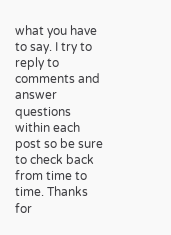what you have to say. I try to reply to comments and answer questions within each post so be sure to check back from time to time. Thanks for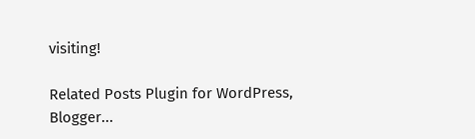visiting!

Related Posts Plugin for WordPress, Blogger...